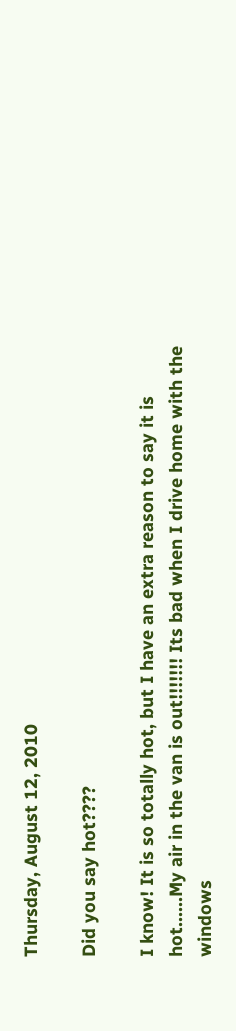Thursday, August 12, 2010

Did you say hot????

I know! It is so totally hot, but I have an extra reason to say it is hot......My air in the van is out!!!!!!! Its bad when I drive home with the windows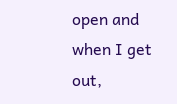open and when I get out,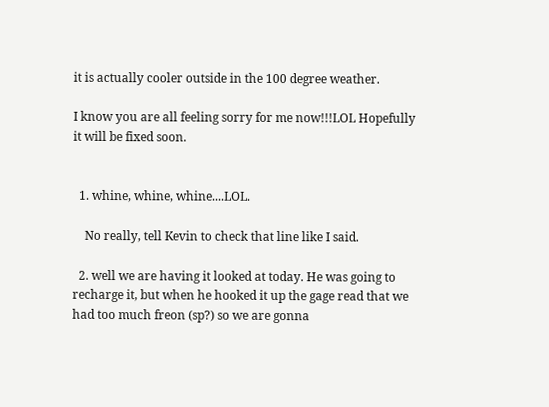it is actually cooler outside in the 100 degree weather.

I know you are all feeling sorry for me now!!!LOL Hopefully it will be fixed soon.


  1. whine, whine, whine....LOL.

    No really, tell Kevin to check that line like I said.

  2. well we are having it looked at today. He was going to recharge it, but when he hooked it up the gage read that we had too much freon (sp?) so we are gonna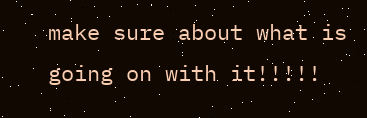make sure about what is going on with it!!!!!